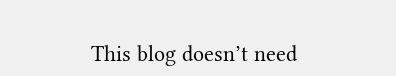This blog doesn’t need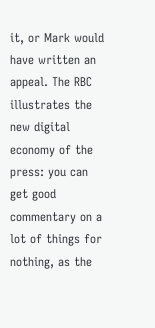it, or Mark would have written an appeal. The RBC illustrates the new digital economy of the press: you can get good commentary on a lot of things for nothing, as the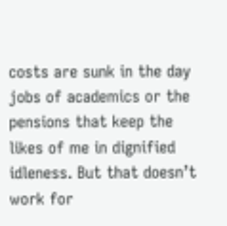costs are sunk in the day jobs of academics or the pensions that keep the likes of me in dignified idleness. But that doesn’t work for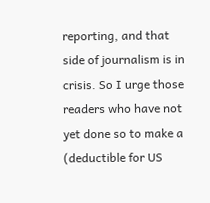reporting, and that side of journalism is in crisis. So I urge those readers who have not yet done so to make a (deductible for US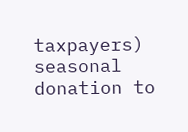taxpayers) seasonal donation to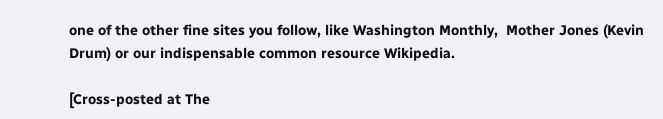one of the other fine sites you follow, like Washington Monthly,  Mother Jones (Kevin Drum) or our indispensable common resource Wikipedia.

[Cross-posted at The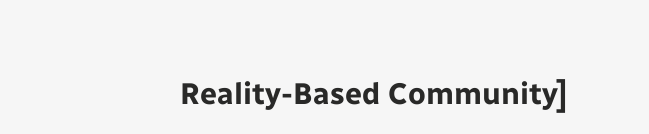Reality-Based Community]